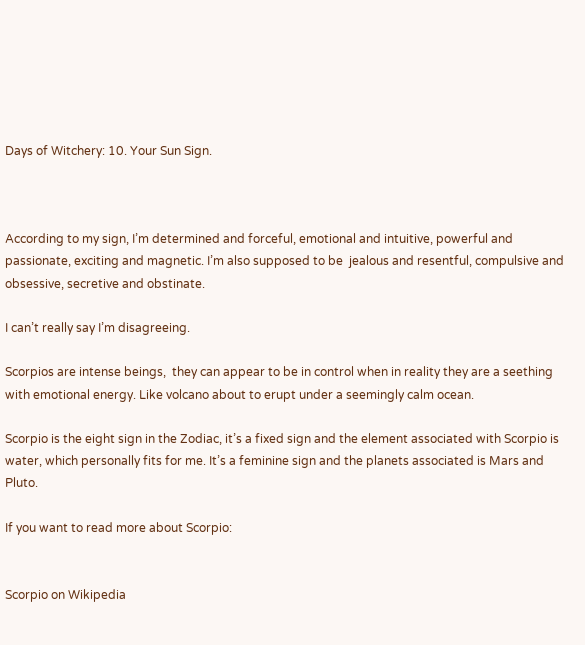Days of Witchery: 10. Your Sun Sign.



According to my sign, I’m determined and forceful, emotional and intuitive, powerful and passionate, exciting and magnetic. I’m also supposed to be  jealous and resentful, compulsive and obsessive, secretive and obstinate.

I can’t really say I’m disagreeing.

Scorpios are intense beings,  they can appear to be in control when in reality they are a seething with emotional energy. Like volcano about to erupt under a seemingly calm ocean.

Scorpio is the eight sign in the Zodiac, it’s a fixed sign and the element associated with Scorpio is water, which personally fits for me. It’s a feminine sign and the planets associated is Mars and Pluto.

If you want to read more about Scorpio:


Scorpio on Wikipedia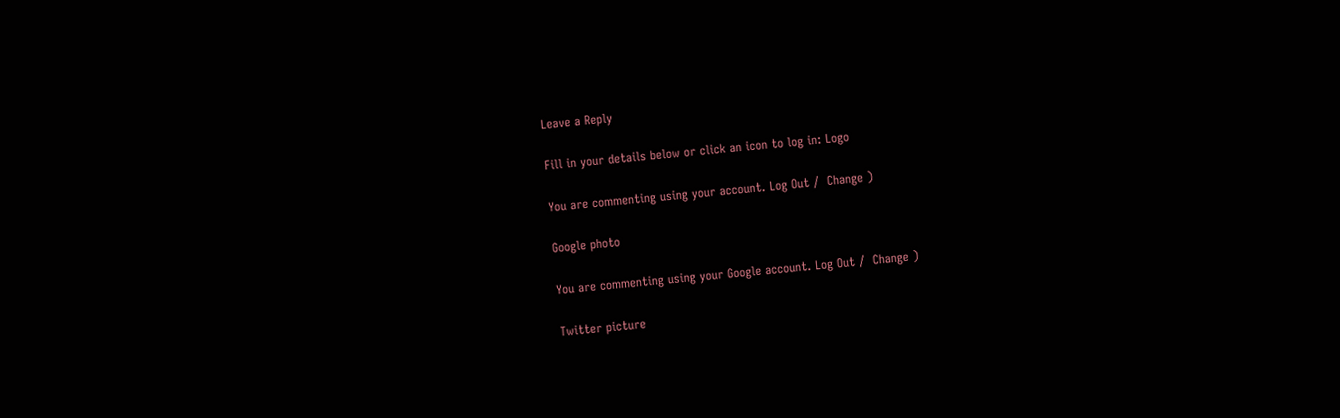Leave a Reply

Fill in your details below or click an icon to log in: Logo

You are commenting using your account. Log Out /  Change )

Google photo

You are commenting using your Google account. Log Out /  Change )

Twitter picture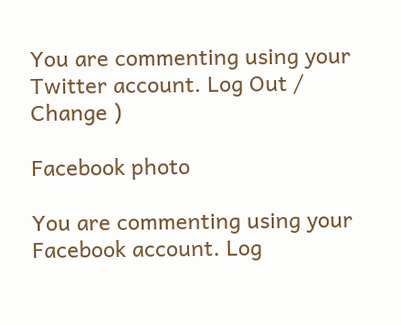You are commenting using your Twitter account. Log Out /  Change )

Facebook photo

You are commenting using your Facebook account. Log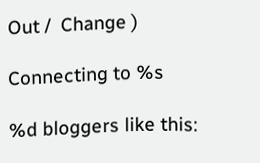Out /  Change )

Connecting to %s

%d bloggers like this: